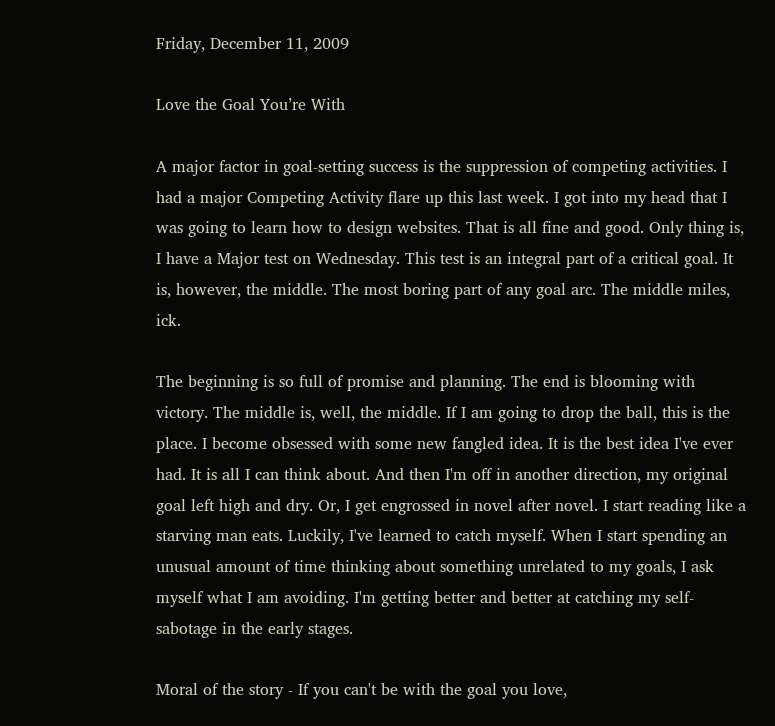Friday, December 11, 2009

Love the Goal You’re With

A major factor in goal-setting success is the suppression of competing activities. I had a major Competing Activity flare up this last week. I got into my head that I was going to learn how to design websites. That is all fine and good. Only thing is, I have a Major test on Wednesday. This test is an integral part of a critical goal. It is, however, the middle. The most boring part of any goal arc. The middle miles, ick.

The beginning is so full of promise and planning. The end is blooming with victory. The middle is, well, the middle. If I am going to drop the ball, this is the place. I become obsessed with some new fangled idea. It is the best idea I've ever had. It is all I can think about. And then I'm off in another direction, my original goal left high and dry. Or, I get engrossed in novel after novel. I start reading like a starving man eats. Luckily, I've learned to catch myself. When I start spending an unusual amount of time thinking about something unrelated to my goals, I ask myself what I am avoiding. I'm getting better and better at catching my self-sabotage in the early stages.

Moral of the story - If you can't be with the goal you love,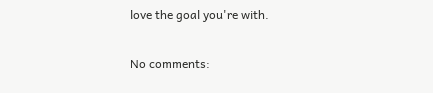love the goal you're with.

No comments: